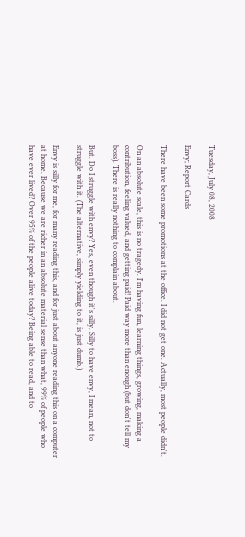Tuesday, July 08, 2008

Envy; Report Cards

There have been some promotions at the office. I did not get one. Actually, most people didn't.

On an absolute scale, this is no tragedy. I'm having fun, learning things, growing, making a contribution, feeling valued, and getting paid! Paid way more than enough (but don't tell my boss). There is really nothing to complain about.

But. Do I struggle with envy? Yes, even though it's silly. Silly to have envy, I mean, not to struggle with it. (The alternative, simply yielding to it, is just dumb.)

Envy is silly for me, for many reading this, and for just about anyone reading this on a computer at home. Because we are richer in an absolute material sense than what, 99% of people who have ever lived? Over 95% of the people alive today? Being able to read, and to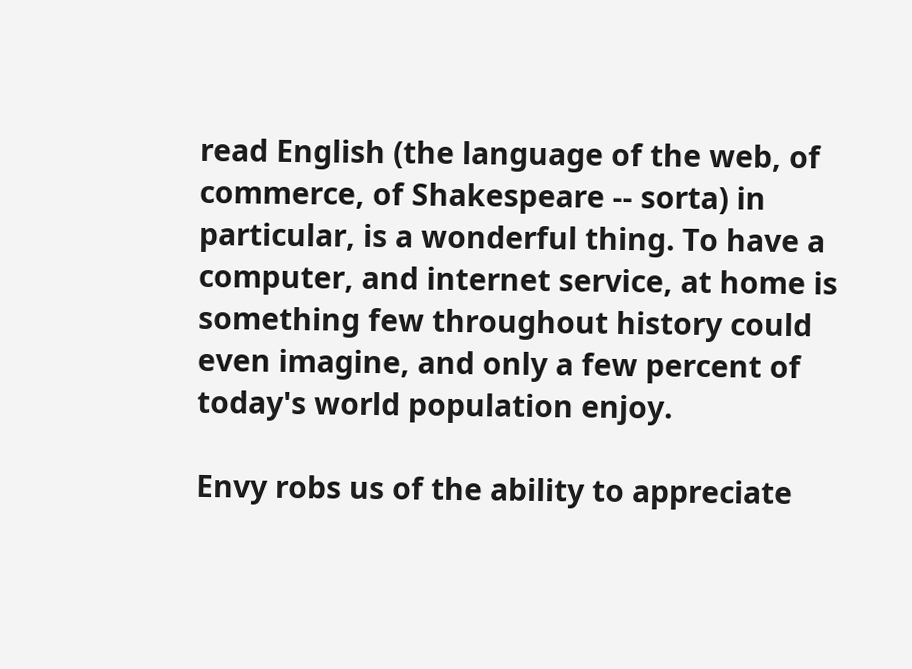read English (the language of the web, of commerce, of Shakespeare -- sorta) in particular, is a wonderful thing. To have a computer, and internet service, at home is something few throughout history could even imagine, and only a few percent of today's world population enjoy.

Envy robs us of the ability to appreciate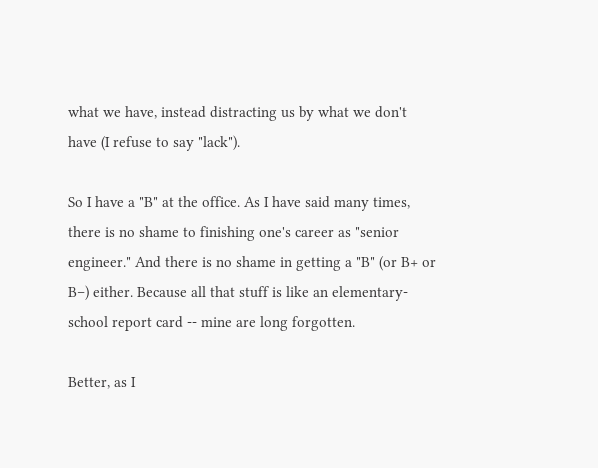what we have, instead distracting us by what we don't have (I refuse to say "lack").

So I have a "B" at the office. As I have said many times, there is no shame to finishing one's career as "senior engineer." And there is no shame in getting a "B" (or B+ or B–) either. Because all that stuff is like an elementary-school report card -- mine are long forgotten.

Better, as I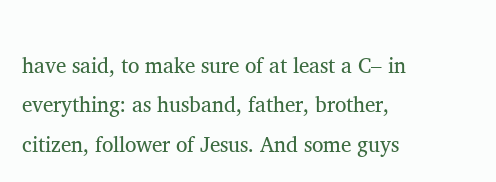have said, to make sure of at least a C– in everything: as husband, father, brother, citizen, follower of Jesus. And some guys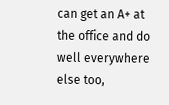can get an A+ at the office and do well everywhere else too,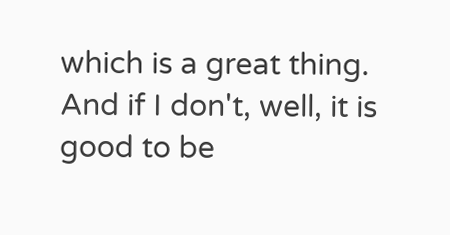which is a great thing. And if I don't, well, it is good to be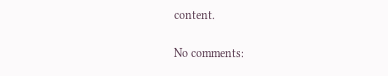content.

No comments: